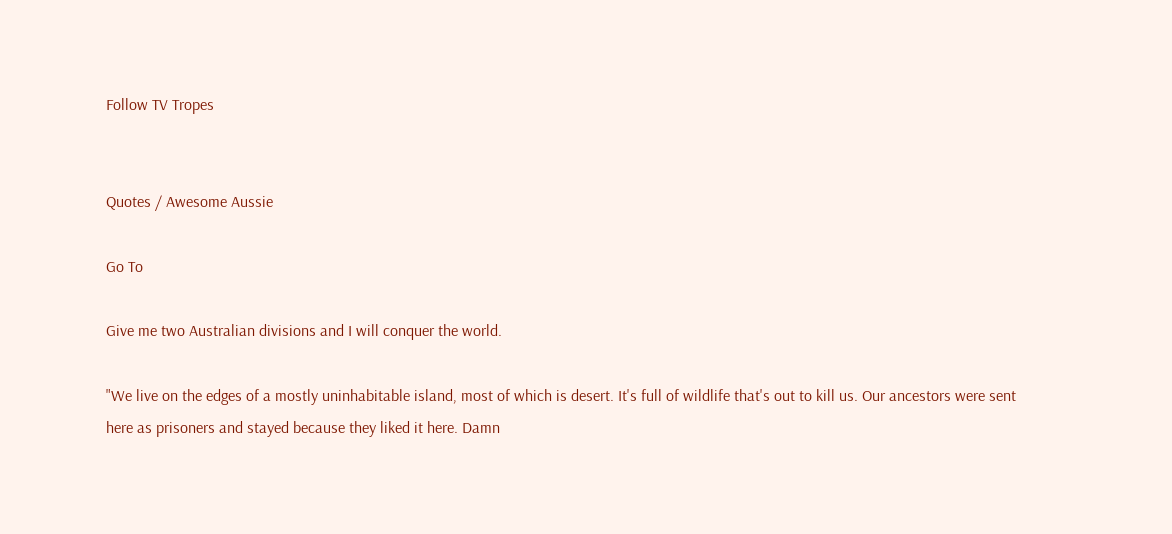Follow TV Tropes


Quotes / Awesome Aussie

Go To

Give me two Australian divisions and I will conquer the world.

"We live on the edges of a mostly uninhabitable island, most of which is desert. It's full of wildlife that's out to kill us. Our ancestors were sent here as prisoners and stayed because they liked it here. Damn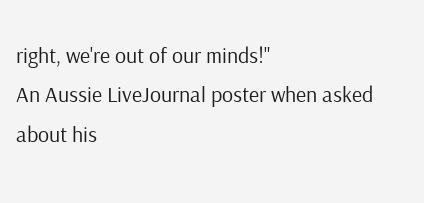right, we're out of our minds!"
An Aussie LiveJournal poster when asked about his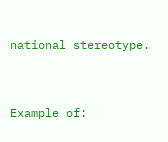national stereotype.


Example of: